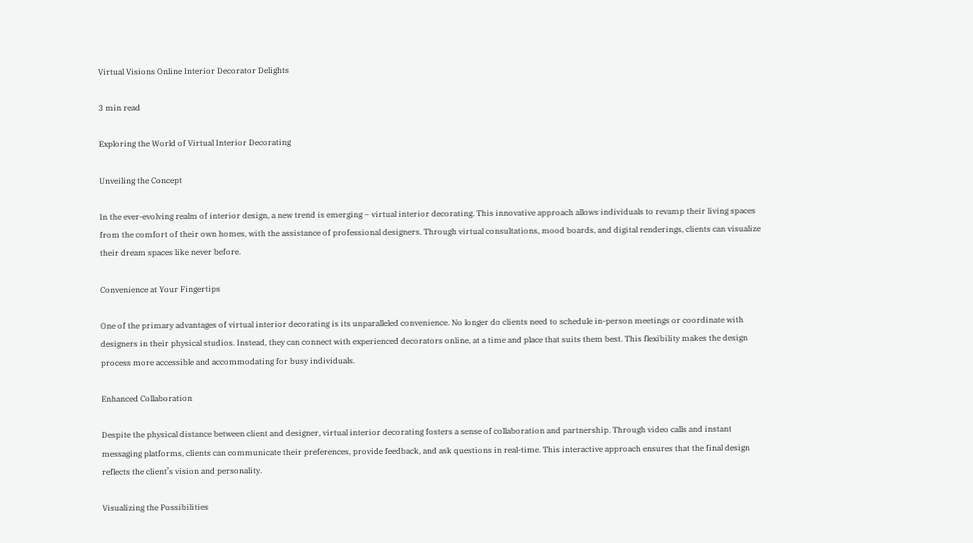Virtual Visions Online Interior Decorator Delights

3 min read

Exploring the World of Virtual Interior Decorating

Unveiling the Concept

In the ever-evolving realm of interior design, a new trend is emerging – virtual interior decorating. This innovative approach allows individuals to revamp their living spaces from the comfort of their own homes, with the assistance of professional designers. Through virtual consultations, mood boards, and digital renderings, clients can visualize their dream spaces like never before.

Convenience at Your Fingertips

One of the primary advantages of virtual interior decorating is its unparalleled convenience. No longer do clients need to schedule in-person meetings or coordinate with designers in their physical studios. Instead, they can connect with experienced decorators online, at a time and place that suits them best. This flexibility makes the design process more accessible and accommodating for busy individuals.

Enhanced Collaboration

Despite the physical distance between client and designer, virtual interior decorating fosters a sense of collaboration and partnership. Through video calls and instant messaging platforms, clients can communicate their preferences, provide feedback, and ask questions in real-time. This interactive approach ensures that the final design reflects the client’s vision and personality.

Visualizing the Possibilities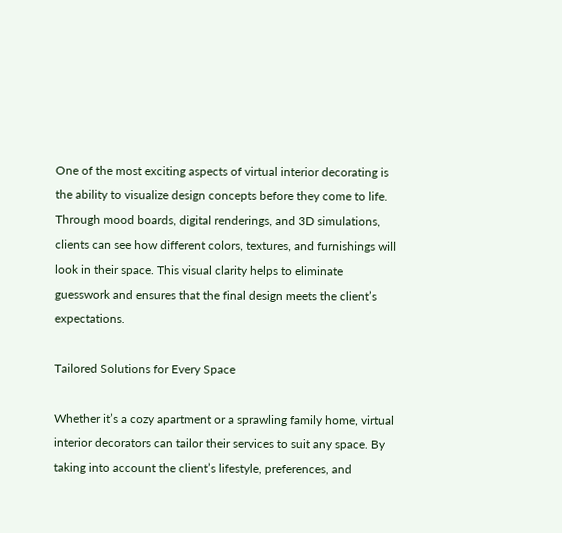One of the most exciting aspects of virtual interior decorating is the ability to visualize design concepts before they come to life. Through mood boards, digital renderings, and 3D simulations, clients can see how different colors, textures, and furnishings will look in their space. This visual clarity helps to eliminate guesswork and ensures that the final design meets the client’s expectations.

Tailored Solutions for Every Space

Whether it’s a cozy apartment or a sprawling family home, virtual interior decorators can tailor their services to suit any space. By taking into account the client’s lifestyle, preferences, and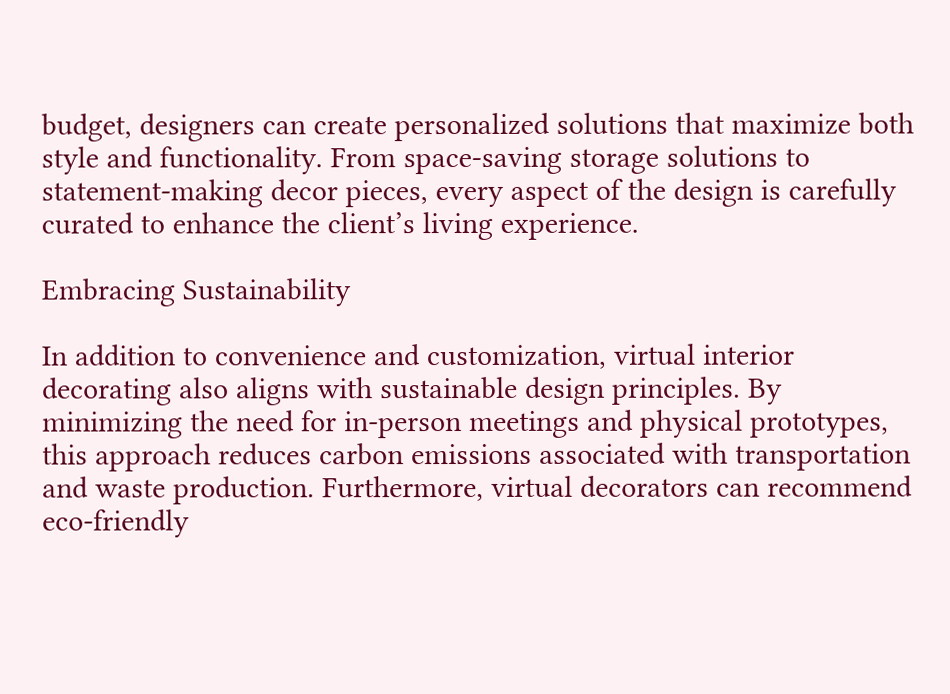budget, designers can create personalized solutions that maximize both style and functionality. From space-saving storage solutions to statement-making decor pieces, every aspect of the design is carefully curated to enhance the client’s living experience.

Embracing Sustainability

In addition to convenience and customization, virtual interior decorating also aligns with sustainable design principles. By minimizing the need for in-person meetings and physical prototypes, this approach reduces carbon emissions associated with transportation and waste production. Furthermore, virtual decorators can recommend eco-friendly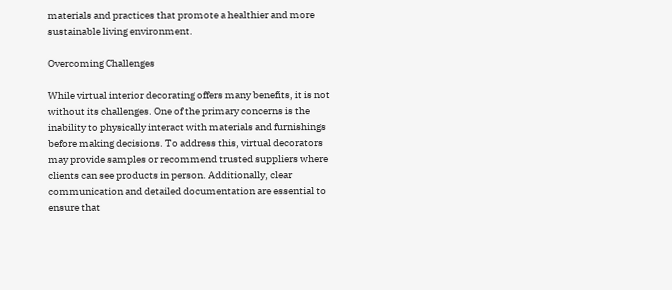materials and practices that promote a healthier and more sustainable living environment.

Overcoming Challenges

While virtual interior decorating offers many benefits, it is not without its challenges. One of the primary concerns is the inability to physically interact with materials and furnishings before making decisions. To address this, virtual decorators may provide samples or recommend trusted suppliers where clients can see products in person. Additionally, clear communication and detailed documentation are essential to ensure that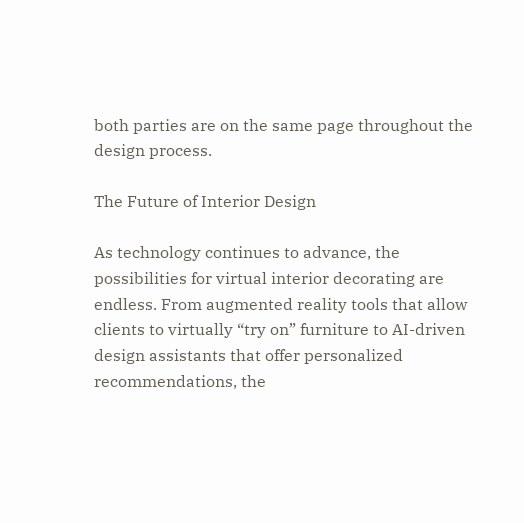both parties are on the same page throughout the design process.

The Future of Interior Design

As technology continues to advance, the possibilities for virtual interior decorating are endless. From augmented reality tools that allow clients to virtually “try on” furniture to AI-driven design assistants that offer personalized recommendations, the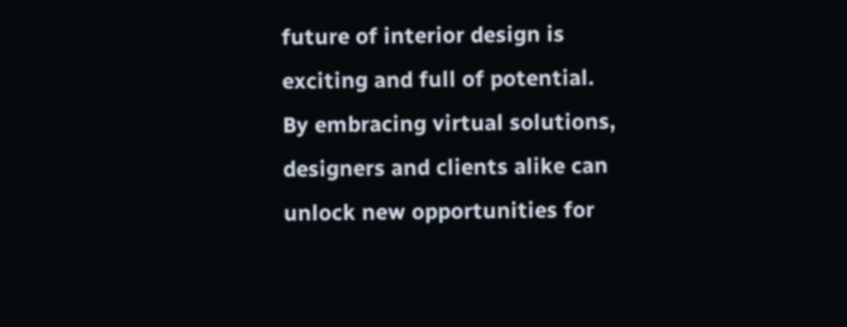future of interior design is exciting and full of potential. By embracing virtual solutions, designers and clients alike can unlock new opportunities for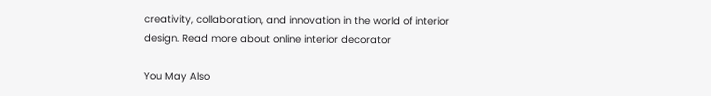creativity, collaboration, and innovation in the world of interior design. Read more about online interior decorator

You May Also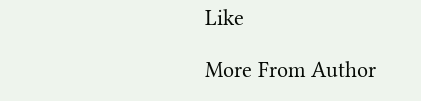Like

More From Author